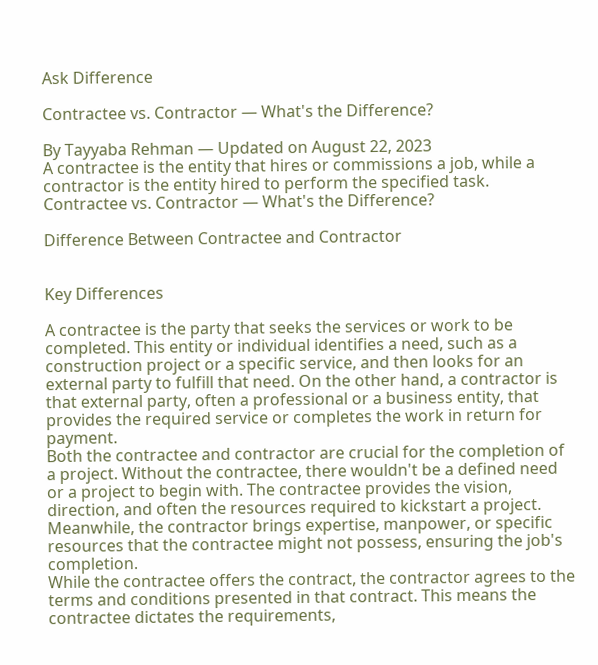Ask Difference

Contractee vs. Contractor — What's the Difference?

By Tayyaba Rehman — Updated on August 22, 2023
A contractee is the entity that hires or commissions a job, while a contractor is the entity hired to perform the specified task.
Contractee vs. Contractor — What's the Difference?

Difference Between Contractee and Contractor


Key Differences

A contractee is the party that seeks the services or work to be completed. This entity or individual identifies a need, such as a construction project or a specific service, and then looks for an external party to fulfill that need. On the other hand, a contractor is that external party, often a professional or a business entity, that provides the required service or completes the work in return for payment.
Both the contractee and contractor are crucial for the completion of a project. Without the contractee, there wouldn't be a defined need or a project to begin with. The contractee provides the vision, direction, and often the resources required to kickstart a project. Meanwhile, the contractor brings expertise, manpower, or specific resources that the contractee might not possess, ensuring the job's completion.
While the contractee offers the contract, the contractor agrees to the terms and conditions presented in that contract. This means the contractee dictates the requirements,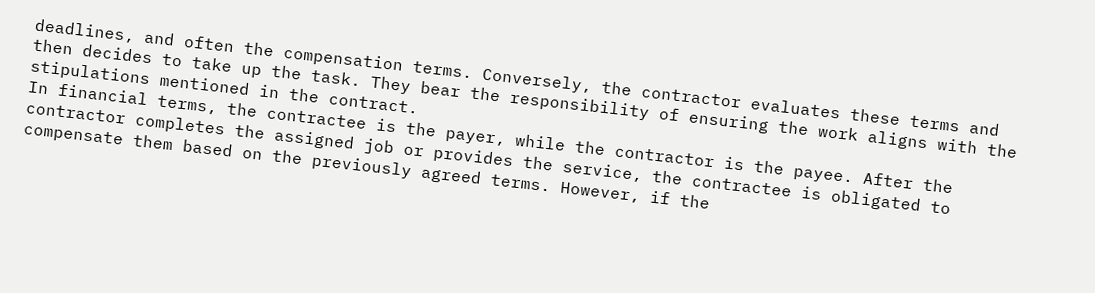deadlines, and often the compensation terms. Conversely, the contractor evaluates these terms and then decides to take up the task. They bear the responsibility of ensuring the work aligns with the stipulations mentioned in the contract.
In financial terms, the contractee is the payer, while the contractor is the payee. After the contractor completes the assigned job or provides the service, the contractee is obligated to compensate them based on the previously agreed terms. However, if the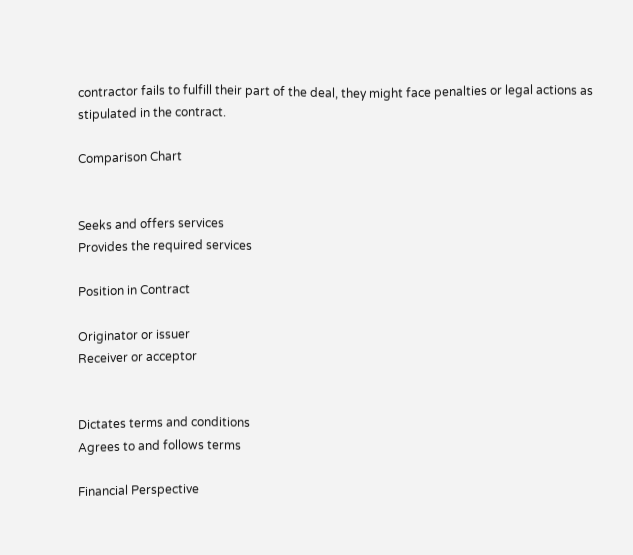contractor fails to fulfill their part of the deal, they might face penalties or legal actions as stipulated in the contract.

Comparison Chart


Seeks and offers services
Provides the required services

Position in Contract

Originator or issuer
Receiver or acceptor


Dictates terms and conditions
Agrees to and follows terms

Financial Perspective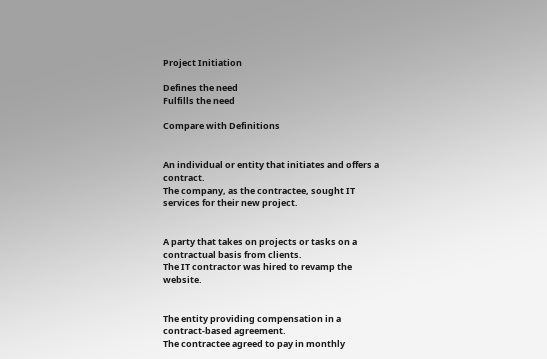Project Initiation

Defines the need
Fulfills the need

Compare with Definitions


An individual or entity that initiates and offers a contract.
The company, as the contractee, sought IT services for their new project.


A party that takes on projects or tasks on a contractual basis from clients.
The IT contractor was hired to revamp the website.


The entity providing compensation in a contract-based agreement.
The contractee agreed to pay in monthly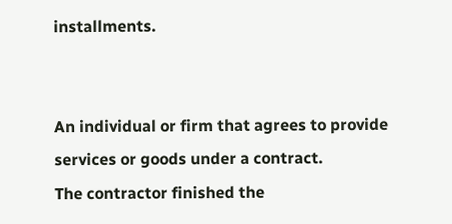installments.


An individual or firm that agrees to provide services or goods under a contract.
The contractor finished the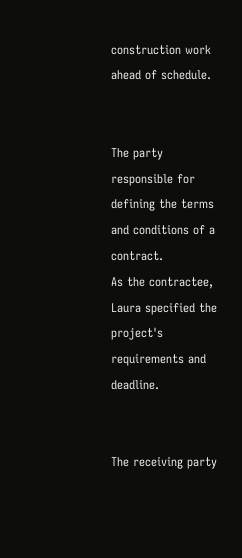construction work ahead of schedule.


The party responsible for defining the terms and conditions of a contract.
As the contractee, Laura specified the project's requirements and deadline.


The receiving party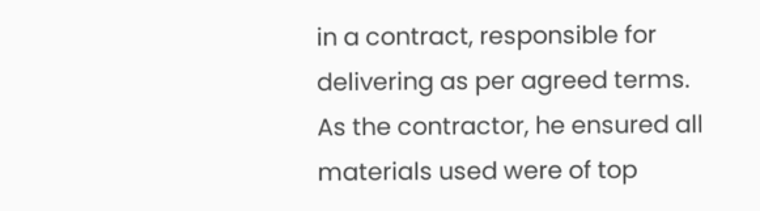in a contract, responsible for delivering as per agreed terms.
As the contractor, he ensured all materials used were of top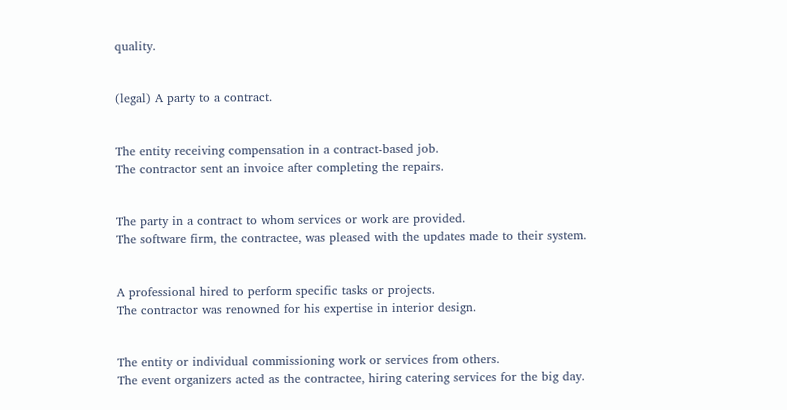quality.


(legal) A party to a contract.


The entity receiving compensation in a contract-based job.
The contractor sent an invoice after completing the repairs.


The party in a contract to whom services or work are provided.
The software firm, the contractee, was pleased with the updates made to their system.


A professional hired to perform specific tasks or projects.
The contractor was renowned for his expertise in interior design.


The entity or individual commissioning work or services from others.
The event organizers acted as the contractee, hiring catering services for the big day.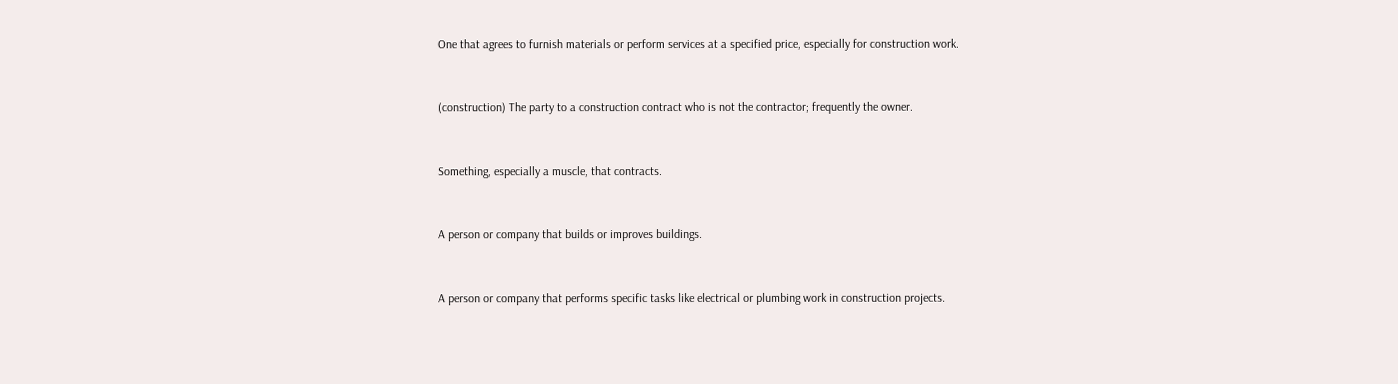One that agrees to furnish materials or perform services at a specified price, especially for construction work.


(construction) The party to a construction contract who is not the contractor; frequently the owner.


Something, especially a muscle, that contracts.


A person or company that builds or improves buildings.


A person or company that performs specific tasks like electrical or plumbing work in construction projects.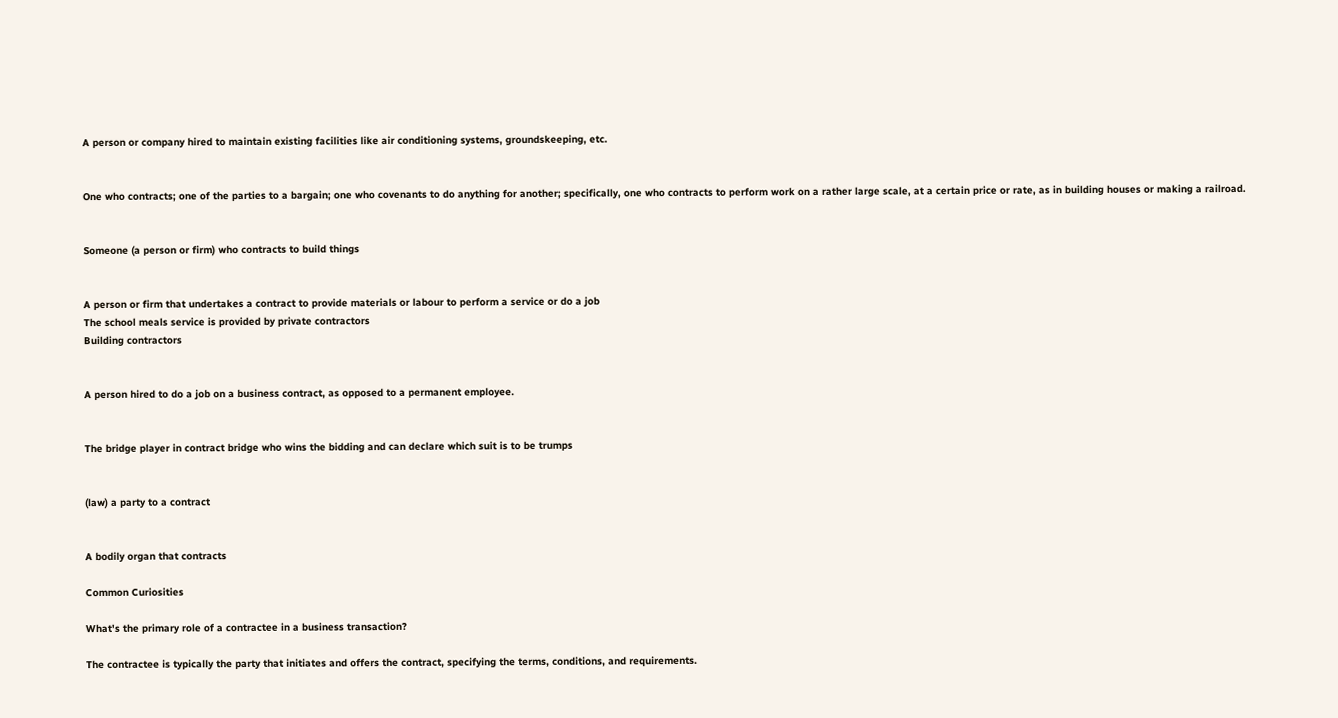A person or company hired to maintain existing facilities like air conditioning systems, groundskeeping, etc.


One who contracts; one of the parties to a bargain; one who covenants to do anything for another; specifically, one who contracts to perform work on a rather large scale, at a certain price or rate, as in building houses or making a railroad.


Someone (a person or firm) who contracts to build things


A person or firm that undertakes a contract to provide materials or labour to perform a service or do a job
The school meals service is provided by private contractors
Building contractors


A person hired to do a job on a business contract, as opposed to a permanent employee.


The bridge player in contract bridge who wins the bidding and can declare which suit is to be trumps


(law) a party to a contract


A bodily organ that contracts

Common Curiosities

What's the primary role of a contractee in a business transaction?

The contractee is typically the party that initiates and offers the contract, specifying the terms, conditions, and requirements.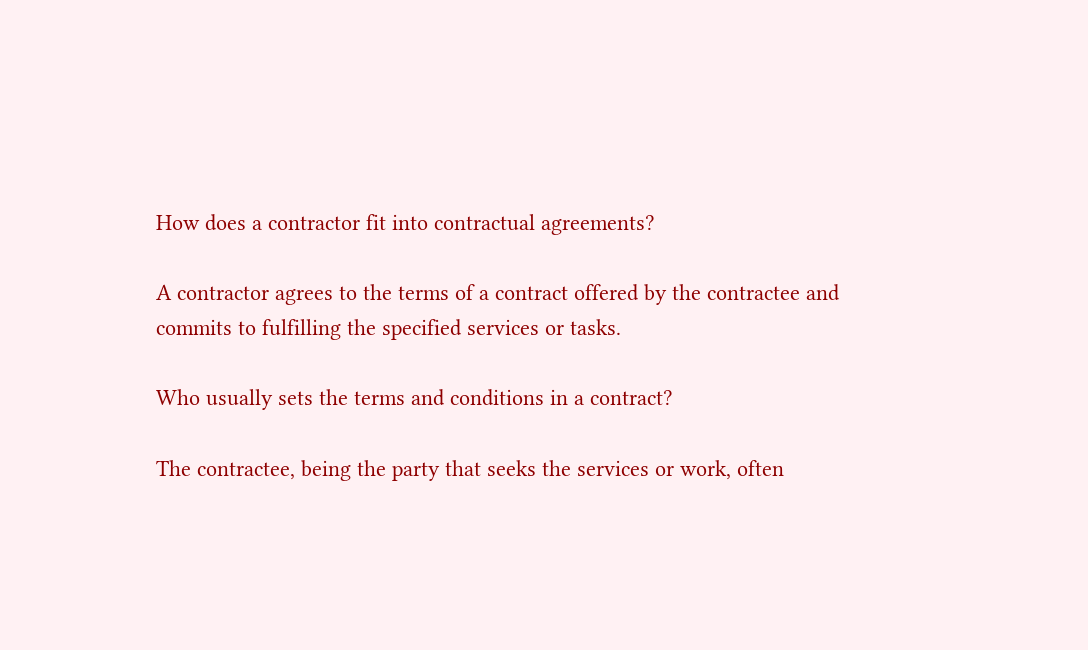How does a contractor fit into contractual agreements?

A contractor agrees to the terms of a contract offered by the contractee and commits to fulfilling the specified services or tasks.

Who usually sets the terms and conditions in a contract?

The contractee, being the party that seeks the services or work, often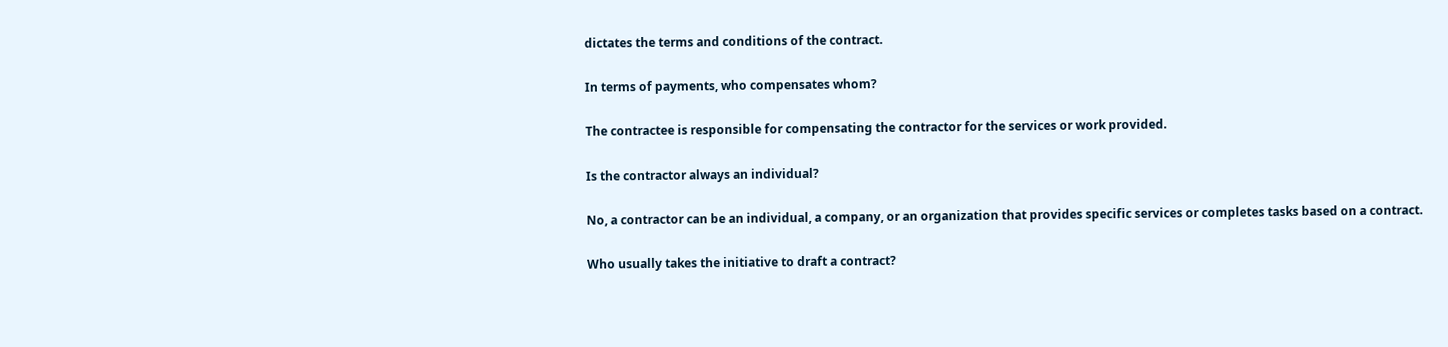dictates the terms and conditions of the contract.

In terms of payments, who compensates whom?

The contractee is responsible for compensating the contractor for the services or work provided.

Is the contractor always an individual?

No, a contractor can be an individual, a company, or an organization that provides specific services or completes tasks based on a contract.

Who usually takes the initiative to draft a contract?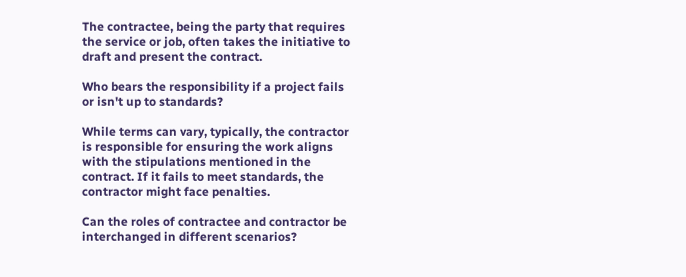The contractee, being the party that requires the service or job, often takes the initiative to draft and present the contract.

Who bears the responsibility if a project fails or isn't up to standards?

While terms can vary, typically, the contractor is responsible for ensuring the work aligns with the stipulations mentioned in the contract. If it fails to meet standards, the contractor might face penalties.

Can the roles of contractee and contractor be interchanged in different scenarios?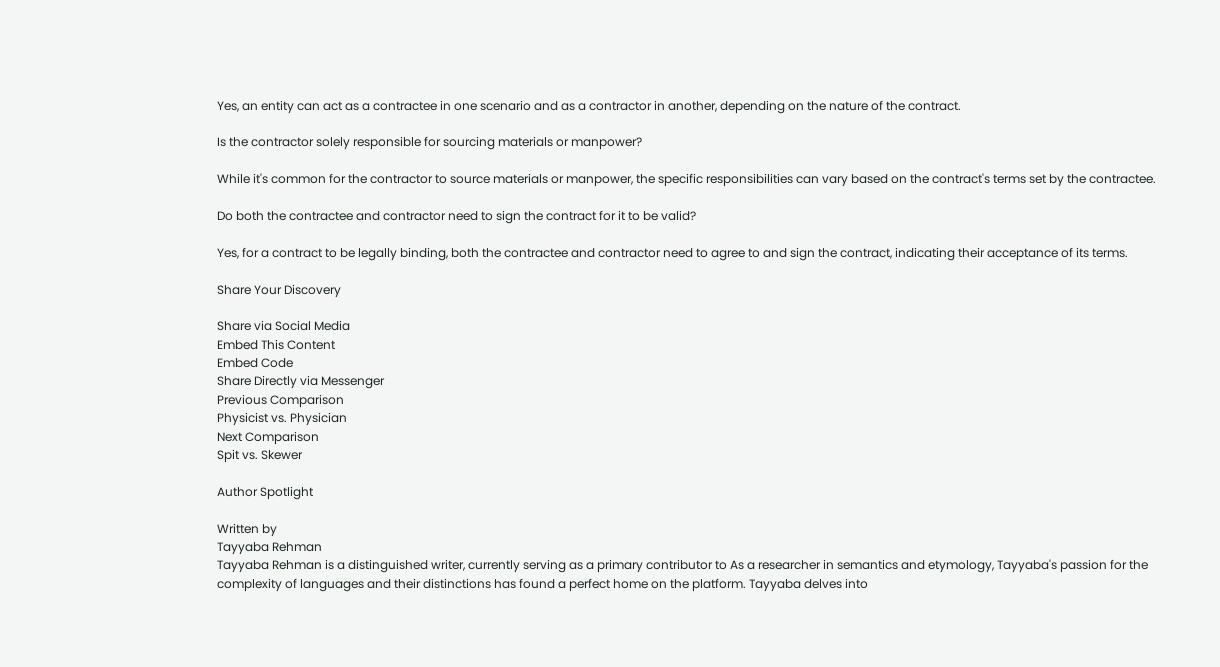Yes, an entity can act as a contractee in one scenario and as a contractor in another, depending on the nature of the contract.

Is the contractor solely responsible for sourcing materials or manpower?

While it's common for the contractor to source materials or manpower, the specific responsibilities can vary based on the contract's terms set by the contractee.

Do both the contractee and contractor need to sign the contract for it to be valid?

Yes, for a contract to be legally binding, both the contractee and contractor need to agree to and sign the contract, indicating their acceptance of its terms.

Share Your Discovery

Share via Social Media
Embed This Content
Embed Code
Share Directly via Messenger
Previous Comparison
Physicist vs. Physician
Next Comparison
Spit vs. Skewer

Author Spotlight

Written by
Tayyaba Rehman
Tayyaba Rehman is a distinguished writer, currently serving as a primary contributor to As a researcher in semantics and etymology, Tayyaba's passion for the complexity of languages and their distinctions has found a perfect home on the platform. Tayyaba delves into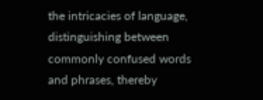the intricacies of language, distinguishing between commonly confused words and phrases, thereby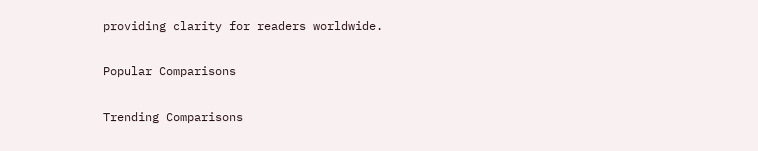providing clarity for readers worldwide.

Popular Comparisons

Trending Comparisons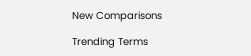New Comparisons

Trending Terms